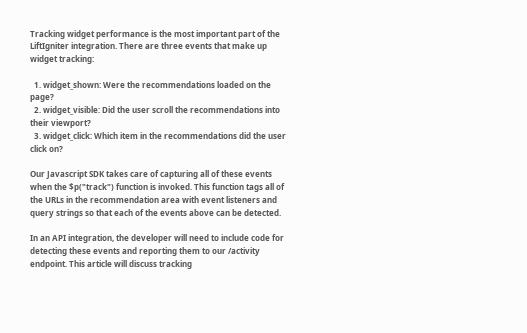Tracking widget performance is the most important part of the LiftIgniter integration. There are three events that make up widget tracking:

  1. widget_shown: Were the recommendations loaded on the page?
  2. widget_visible: Did the user scroll the recommendations into their viewport?
  3. widget_click: Which item in the recommendations did the user click on?

Our Javascript SDK takes care of capturing all of these events when the $p("track") function is invoked. This function tags all of the URLs in the recommendation area with event listeners and query strings so that each of the events above can be detected.

In an API integration, the developer will need to include code for detecting these events and reporting them to our /activity endpoint. This article will discuss tracking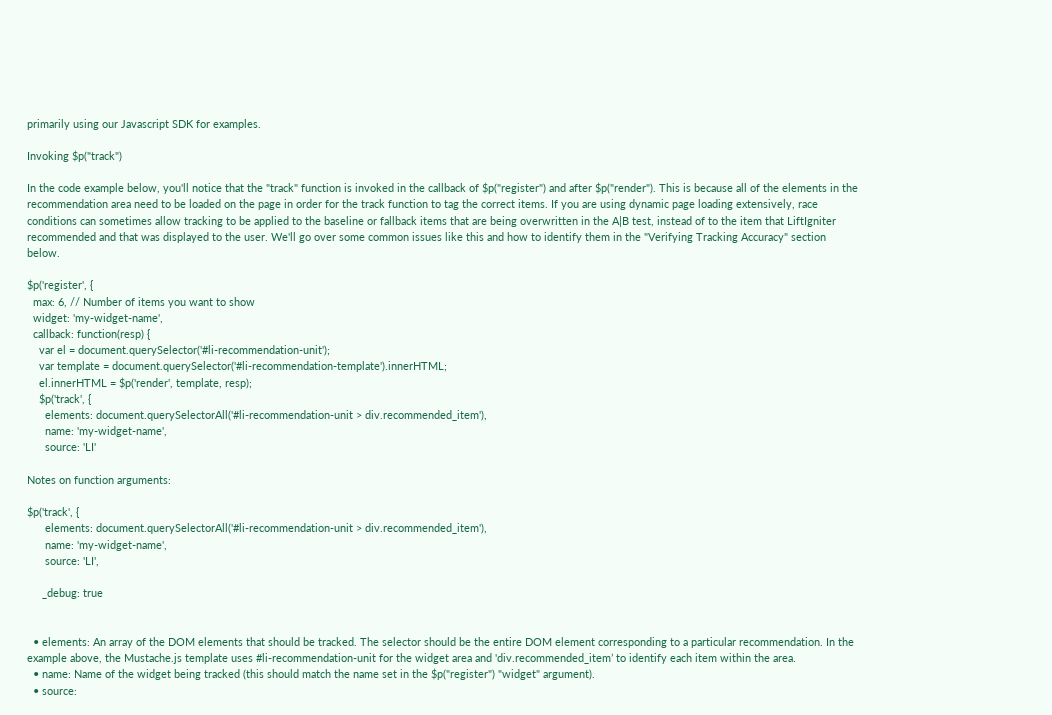primarily using our Javascript SDK for examples.

Invoking $p("track")

In the code example below, you'll notice that the "track" function is invoked in the callback of $p("register") and after $p("render"). This is because all of the elements in the recommendation area need to be loaded on the page in order for the track function to tag the correct items. If you are using dynamic page loading extensively, race conditions can sometimes allow tracking to be applied to the baseline or fallback items that are being overwritten in the A|B test, instead of to the item that LiftIgniter recommended and that was displayed to the user. We'll go over some common issues like this and how to identify them in the "Verifying Tracking Accuracy" section below.

$p('register', {
  max: 6, // Number of items you want to show
  widget: 'my-widget-name',
  callback: function(resp) {
    var el = document.querySelector('#li-recommendation-unit');
    var template = document.querySelector('#li-recommendation-template').innerHTML;
    el.innerHTML = $p('render', template, resp);
    $p('track', {
      elements: document.querySelectorAll('#li-recommendation-unit > div.recommended_item'),
      name: 'my-widget-name',
      source: 'LI'

Notes on function arguments:

$p('track', {
      elements: document.querySelectorAll('#li-recommendation-unit > div.recommended_item'),
      name: 'my-widget-name',
      source: 'LI',

     _debug: true


  • elements: An array of the DOM elements that should be tracked. The selector should be the entire DOM element corresponding to a particular recommendation. In the example above, the Mustache.js template uses #li-recommendation-unit for the widget area and 'div.recommended_item’ to identify each item within the area.
  • name: Name of the widget being tracked (this should match the name set in the $p("register") "widget" argument).
  • source: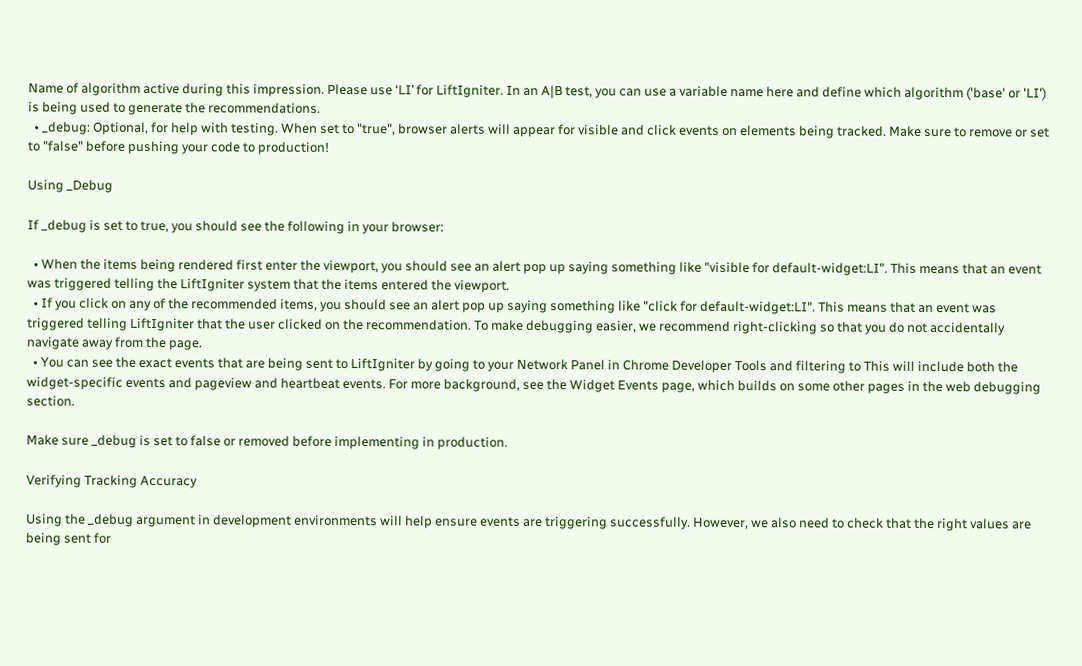Name of algorithm active during this impression. Please use ‘LI’ for LiftIgniter. In an A|B test, you can use a variable name here and define which algorithm ('base' or 'LI') is being used to generate the recommendations.
  • _debug: Optional, for help with testing. When set to "true", browser alerts will appear for visible and click events on elements being tracked. Make sure to remove or set to "false" before pushing your code to production!

Using _Debug

If _debug is set to true, you should see the following in your browser:

  • When the items being rendered first enter the viewport, you should see an alert pop up saying something like "visible for default-widget:LI". This means that an event was triggered telling the LiftIgniter system that the items entered the viewport.
  • If you click on any of the recommended items, you should see an alert pop up saying something like "click for default-widget:LI". This means that an event was triggered telling LiftIgniter that the user clicked on the recommendation. To make debugging easier, we recommend right-clicking so that you do not accidentally navigate away from the page.
  • You can see the exact events that are being sent to LiftIgniter by going to your Network Panel in Chrome Developer Tools and filtering to This will include both the widget-specific events and pageview and heartbeat events. For more background, see the Widget Events page, which builds on some other pages in the web debugging section.

Make sure _debug is set to false or removed before implementing in production.

Verifying Tracking Accuracy

Using the _debug argument in development environments will help ensure events are triggering successfully. However, we also need to check that the right values are being sent for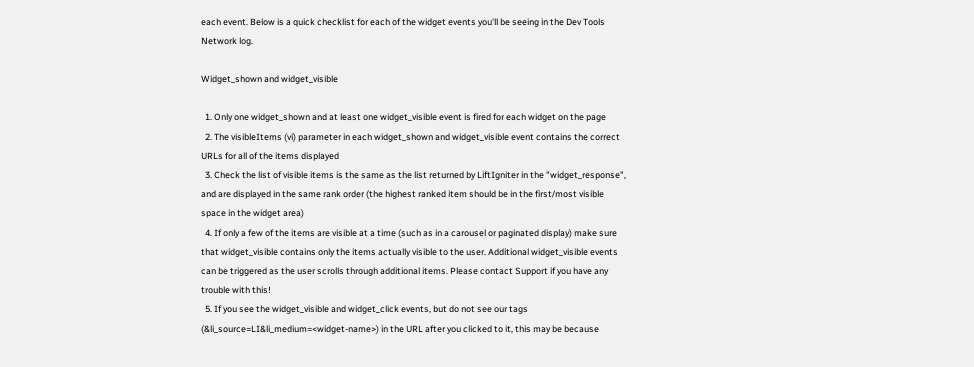each event. Below is a quick checklist for each of the widget events you'll be seeing in the Dev Tools Network log.

Widget_shown and widget_visible

  1. Only one widget_shown and at least one widget_visible event is fired for each widget on the page
  2. The visibleItems (vi) parameter in each widget_shown and widget_visible event contains the correct URLs for all of the items displayed
  3. Check the list of visible items is the same as the list returned by LiftIgniter in the "widget_response", and are displayed in the same rank order (the highest ranked item should be in the first/most visible space in the widget area)
  4. If only a few of the items are visible at a time (such as in a carousel or paginated display) make sure that widget_visible contains only the items actually visible to the user. Additional widget_visible events can be triggered as the user scrolls through additional items. Please contact Support if you have any trouble with this!
  5. If you see the widget_visible and widget_click events, but do not see our tags (&li_source=LI&li_medium=<widget-name>) in the URL after you clicked to it, this may be because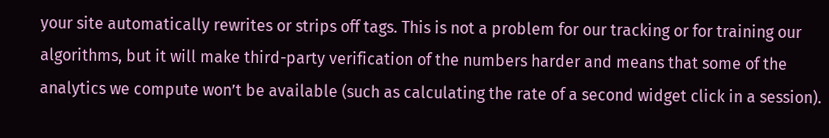your site automatically rewrites or strips off tags. This is not a problem for our tracking or for training our algorithms, but it will make third-party verification of the numbers harder and means that some of the analytics we compute won’t be available (such as calculating the rate of a second widget click in a session).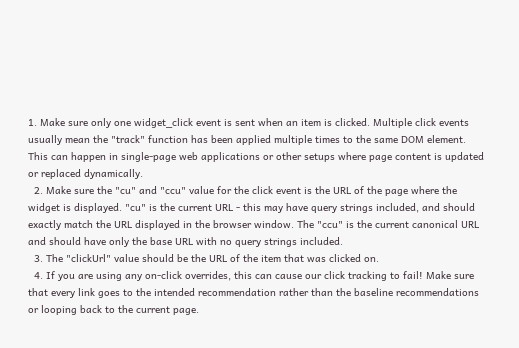1. Make sure only one widget_click event is sent when an item is clicked. Multiple click events usually mean the "track" function has been applied multiple times to the same DOM element. This can happen in single-page web applications or other setups where page content is updated or replaced dynamically.
  2. Make sure the "cu" and "ccu" value for the click event is the URL of the page where the widget is displayed. "cu" is the current URL - this may have query strings included, and should exactly match the URL displayed in the browser window. The "ccu" is the current canonical URL and should have only the base URL with no query strings included.
  3. The "clickUrl" value should be the URL of the item that was clicked on.
  4. If you are using any on-click overrides, this can cause our click tracking to fail! Make sure that every link goes to the intended recommendation rather than the baseline recommendations or looping back to the current page.